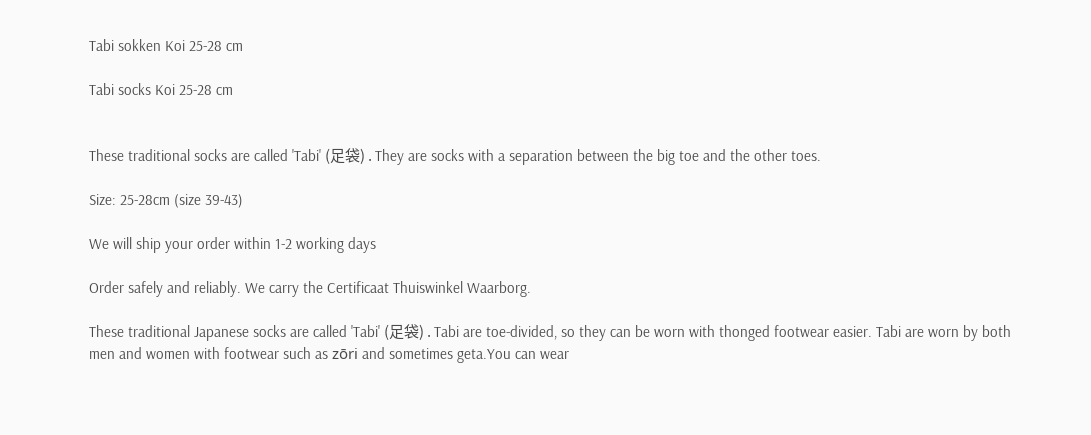Tabi sokken Koi 25-28 cm

Tabi socks Koi 25-28 cm


These traditional socks are called 'Tabi' (足袋) . They are socks with a separation between the big toe and the other toes.

Size: 25-28cm (size 39-43)

We will ship your order within 1-2 working days

Order safely and reliably. We carry the Certificaat Thuiswinkel Waarborg.

These traditional Japanese socks are called 'Tabi' (足袋) . Tabi are toe-divided, so they can be worn with thonged footwear easier. Tabi are worn by both men and women with footwear such as zōri and sometimes geta.You can wear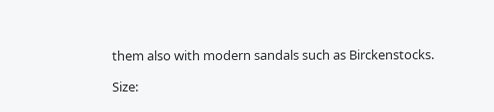them also with modern sandals such as Birckenstocks.

Size: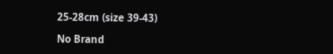25-28cm (size 39-43)

No Brand